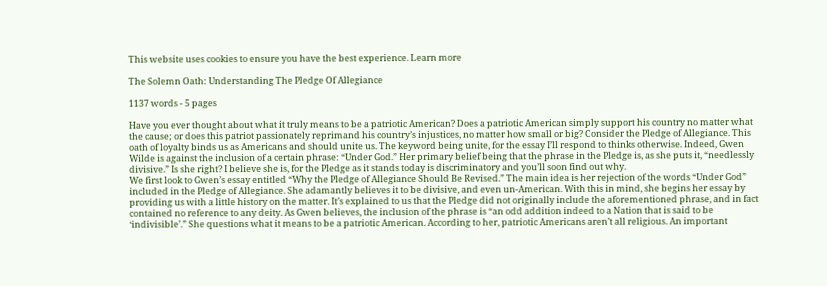This website uses cookies to ensure you have the best experience. Learn more

The Solemn Oath: Understanding The Pledge Of Allegiance

1137 words - 5 pages

Have you ever thought about what it truly means to be a patriotic American? Does a patriotic American simply support his country no matter what the cause; or does this patriot passionately reprimand his country’s injustices, no matter how small or big? Consider the Pledge of Allegiance. This oath of loyalty binds us as Americans and should unite us. The keyword being unite, for the essay I’ll respond to thinks otherwise. Indeed, Gwen Wilde is against the inclusion of a certain phrase: “Under God.” Her primary belief being that the phrase in the Pledge is, as she puts it, “needlessly divisive.” Is she right? I believe she is, for the Pledge as it stands today is discriminatory and you’ll soon find out why.
We first look to Gwen’s essay entitled “Why the Pledge of Allegiance Should Be Revised.” The main idea is her rejection of the words “Under God” included in the Pledge of Allegiance. She adamantly believes it to be divisive, and even un-American. With this in mind, she begins her essay by providing us with a little history on the matter. It’s explained to us that the Pledge did not originally include the aforementioned phrase, and in fact contained no reference to any deity. As Gwen believes, the inclusion of the phrase is “an odd addition indeed to a Nation that is said to be ‘indivisible’.” She questions what it means to be a patriotic American. According to her, patriotic Americans aren’t all religious. An important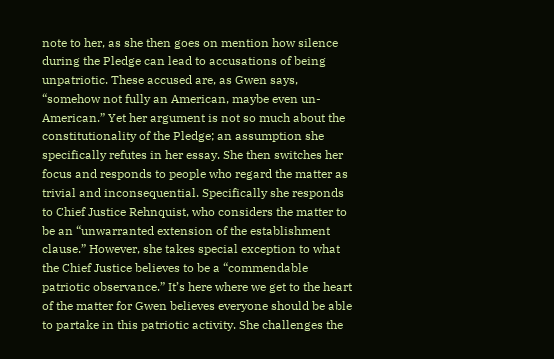note to her, as she then goes on mention how silence during the Pledge can lead to accusations of being unpatriotic. These accused are, as Gwen says, “somehow not fully an American, maybe even un-American.” Yet her argument is not so much about the constitutionality of the Pledge; an assumption she specifically refutes in her essay. She then switches her focus and responds to people who regard the matter as trivial and inconsequential. Specifically she responds to Chief Justice Rehnquist, who considers the matter to be an “unwarranted extension of the establishment clause.” However, she takes special exception to what the Chief Justice believes to be a “commendable patriotic observance.” It’s here where we get to the heart of the matter for Gwen believes everyone should be able to partake in this patriotic activity. She challenges the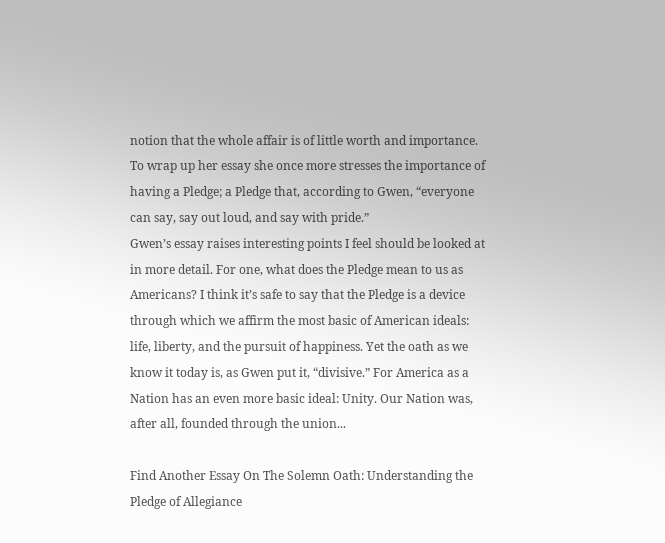notion that the whole affair is of little worth and importance. To wrap up her essay she once more stresses the importance of having a Pledge; a Pledge that, according to Gwen, “everyone can say, say out loud, and say with pride.”
Gwen’s essay raises interesting points I feel should be looked at in more detail. For one, what does the Pledge mean to us as Americans? I think it’s safe to say that the Pledge is a device through which we affirm the most basic of American ideals: life, liberty, and the pursuit of happiness. Yet the oath as we know it today is, as Gwen put it, “divisive.” For America as a Nation has an even more basic ideal: Unity. Our Nation was, after all, founded through the union...

Find Another Essay On The Solemn Oath: Understanding the Pledge of Allegiance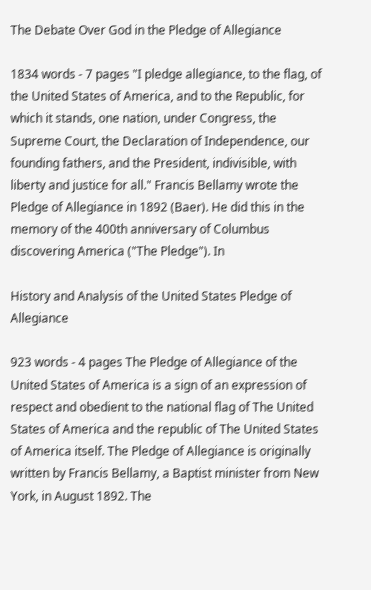The Debate Over God in the Pledge of Allegiance

1834 words - 7 pages "I pledge allegiance, to the flag, of the United States of America, and to the Republic, for which it stands, one nation, under Congress, the Supreme Court, the Declaration of Independence, our founding fathers, and the President, indivisible, with liberty and justice for all." Francis Bellamy wrote the Pledge of Allegiance in 1892 (Baer). He did this in the memory of the 400th anniversary of Columbus discovering America ("The Pledge"). In

History and Analysis of the United States Pledge of Allegiance

923 words - 4 pages The Pledge of Allegiance of the United States of America is a sign of an expression of respect and obedient to the national flag of The United States of America and the republic of The United States of America itself. The Pledge of Allegiance is originally written by Francis Bellamy, a Baptist minister from New York, in August 1892. The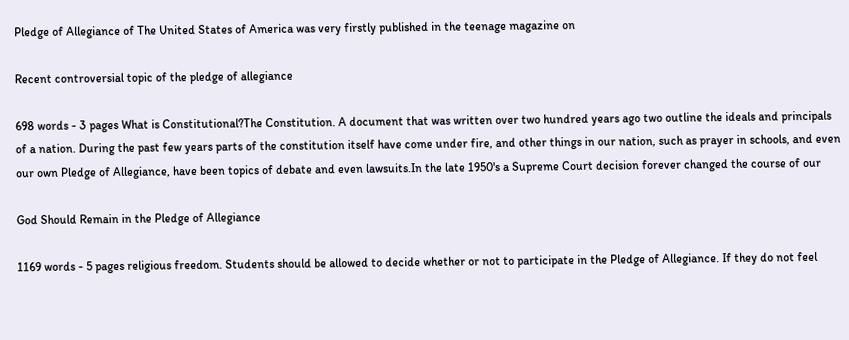Pledge of Allegiance of The United States of America was very firstly published in the teenage magazine on

Recent controversial topic of the pledge of allegiance

698 words - 3 pages What is Constitutional?The Constitution. A document that was written over two hundred years ago two outline the ideals and principals of a nation. During the past few years parts of the constitution itself have come under fire, and other things in our nation, such as prayer in schools, and even our own Pledge of Allegiance, have been topics of debate and even lawsuits.In the late 1950's a Supreme Court decision forever changed the course of our

God Should Remain in the Pledge of Allegiance

1169 words - 5 pages religious freedom. Students should be allowed to decide whether or not to participate in the Pledge of Allegiance. If they do not feel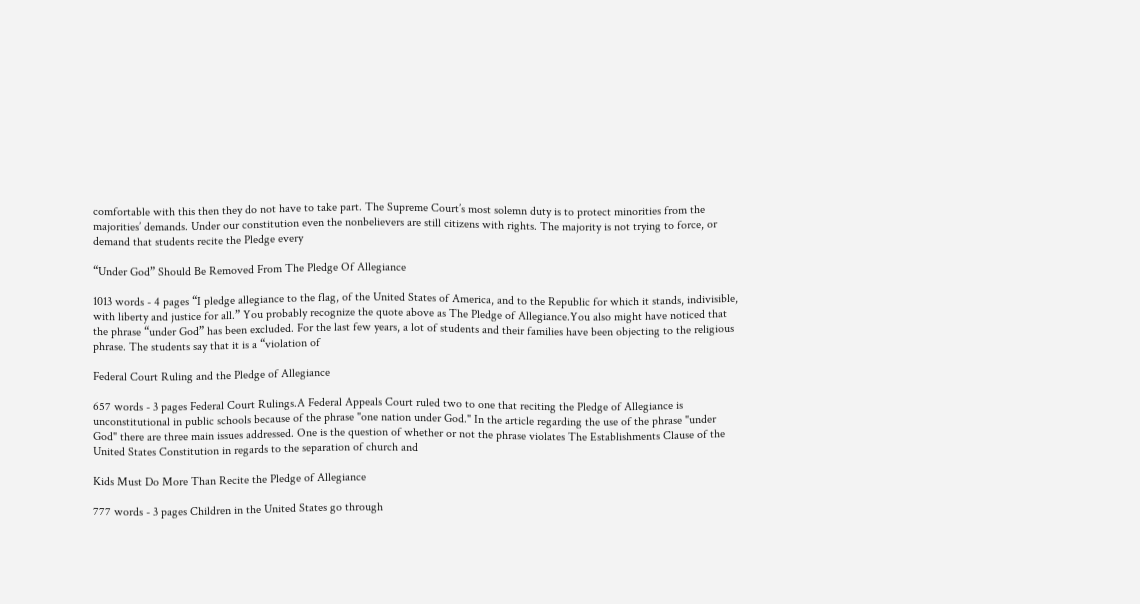comfortable with this then they do not have to take part. The Supreme Court’s most solemn duty is to protect minorities from the majorities’ demands. Under our constitution even the nonbelievers are still citizens with rights. The majority is not trying to force, or demand that students recite the Pledge every

“Under God” Should Be Removed From The Pledge Of Allegiance

1013 words - 4 pages “I pledge allegiance to the flag, of the United States of America, and to the Republic for which it stands, indivisible, with liberty and justice for all.” You probably recognize the quote above as The Pledge of Allegiance.You also might have noticed that the phrase “under God” has been excluded. For the last few years, a lot of students and their families have been objecting to the religious phrase. The students say that it is a “violation of

Federal Court Ruling and the Pledge of Allegiance

657 words - 3 pages Federal Court Rulings.A Federal Appeals Court ruled two to one that reciting the Pledge of Allegiance is unconstitutional in public schools because of the phrase "one nation under God." In the article regarding the use of the phrase "under God" there are three main issues addressed. One is the question of whether or not the phrase violates The Establishments Clause of the United States Constitution in regards to the separation of church and

Kids Must Do More Than Recite the Pledge of Allegiance

777 words - 3 pages Children in the United States go through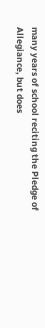many years of school reciting the Pledge of Allegiance, but does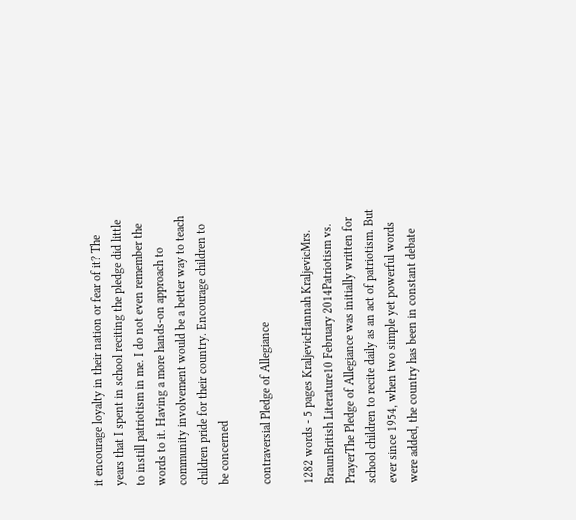it encourage loyalty in their nation or fear of it? The years that I spent in school reciting the pledge did little to instill patriotism in me. I do not even remember the words to it. Having a more hands-on approach to community involvement would be a better way to teach children pride for their country. Encourage children to be concerned

contraversial Pledge of Allegiance

1282 words - 5 pages KraljevicHannah KraljevicMrs. BraunBritish Literature10 February 2014Patriotism vs. PrayerThe Pledge of Allegiance was initially written for school children to recite daily as an act of patriotism. But ever since 1954, when two simple yet powerful words were added, the country has been in constant debate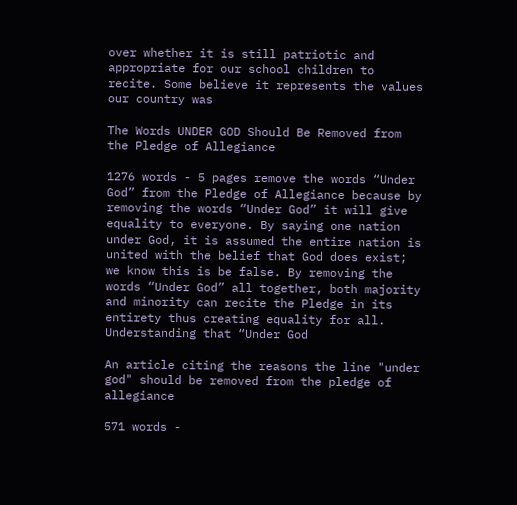over whether it is still patriotic and appropriate for our school children to recite. Some believe it represents the values our country was

The Words UNDER GOD Should Be Removed from the Pledge of Allegiance

1276 words - 5 pages remove the words “Under God” from the Pledge of Allegiance because by removing the words “Under God” it will give equality to everyone. By saying one nation under God, it is assumed the entire nation is united with the belief that God does exist; we know this is be false. By removing the words “Under God” all together, both majority and minority can recite the Pledge in its entirety thus creating equality for all. Understanding that “Under God

An article citing the reasons the line "under god" should be removed from the pledge of allegiance

571 words -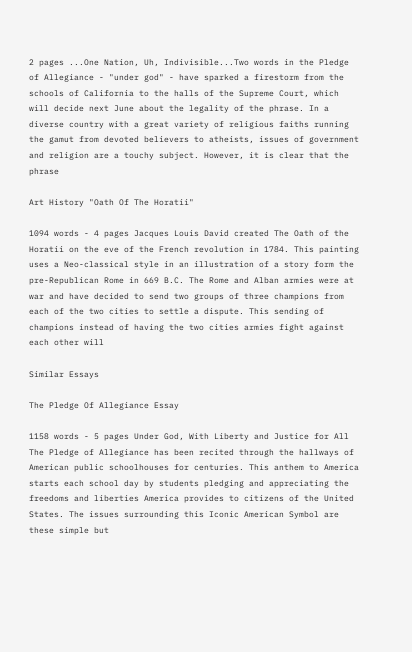2 pages ...One Nation, Uh, Indivisible...Two words in the Pledge of Allegiance - "under god" - have sparked a firestorm from the schools of California to the halls of the Supreme Court, which will decide next June about the legality of the phrase. In a diverse country with a great variety of religious faiths running the gamut from devoted believers to atheists, issues of government and religion are a touchy subject. However, it is clear that the phrase

Art History "Oath Of The Horatii"

1094 words - 4 pages Jacques Louis David created The Oath of the Horatii on the eve of the French revolution in 1784. This painting uses a Neo-classical style in an illustration of a story form the pre-Republican Rome in 669 B.C. The Rome and Alban armies were at war and have decided to send two groups of three champions from each of the two cities to settle a dispute. This sending of champions instead of having the two cities armies fight against each other will

Similar Essays

The Pledge Of Allegiance Essay

1158 words - 5 pages Under God, With Liberty and Justice for All The Pledge of Allegiance has been recited through the hallways of American public schoolhouses for centuries. This anthem to America starts each school day by students pledging and appreciating the freedoms and liberties America provides to citizens of the United States. The issues surrounding this Iconic American Symbol are these simple but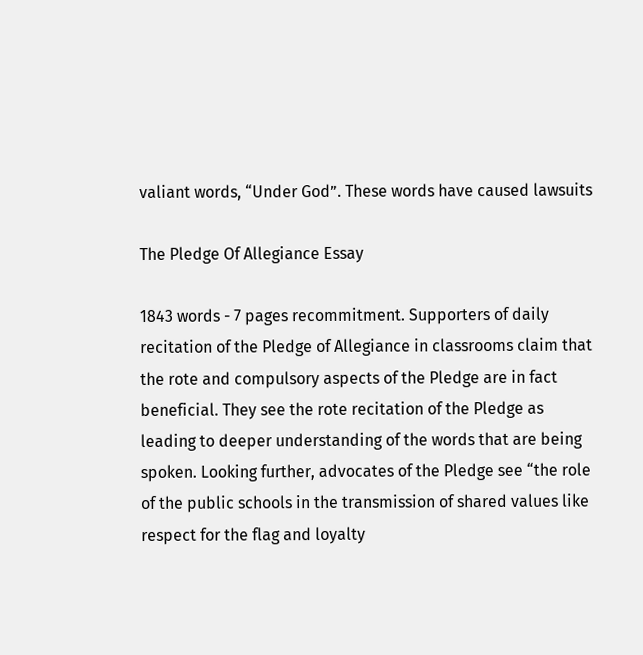valiant words, “Under God”. These words have caused lawsuits

The Pledge Of Allegiance Essay

1843 words - 7 pages recommitment. Supporters of daily recitation of the Pledge of Allegiance in classrooms claim that the rote and compulsory aspects of the Pledge are in fact beneficial. They see the rote recitation of the Pledge as leading to deeper understanding of the words that are being spoken. Looking further, advocates of the Pledge see “the role of the public schools in the transmission of shared values like respect for the flag and loyalty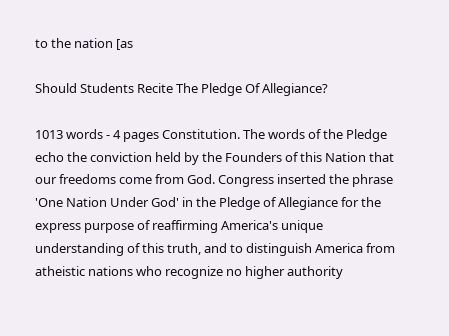to the nation [as

Should Students Recite The Pledge Of Allegiance?

1013 words - 4 pages Constitution. The words of the Pledge echo the conviction held by the Founders of this Nation that our freedoms come from God. Congress inserted the phrase 'One Nation Under God' in the Pledge of Allegiance for the express purpose of reaffirming America's unique understanding of this truth, and to distinguish America from atheistic nations who recognize no higher authority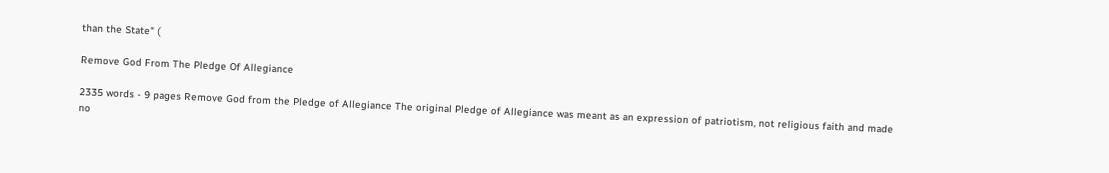than the State" (

Remove God From The Pledge Of Allegiance

2335 words - 9 pages Remove God from the Pledge of Allegiance The original Pledge of Allegiance was meant as an expression of patriotism, not religious faith and made no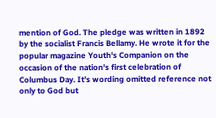mention of God. The pledge was written in 1892 by the socialist Francis Bellamy. He wrote it for the popular magazine Youth's Companion on the occasion of the nation's first celebration of Columbus Day. It’s wording omitted reference not only to God but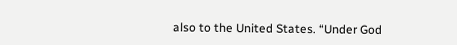also to the United States. “Under God